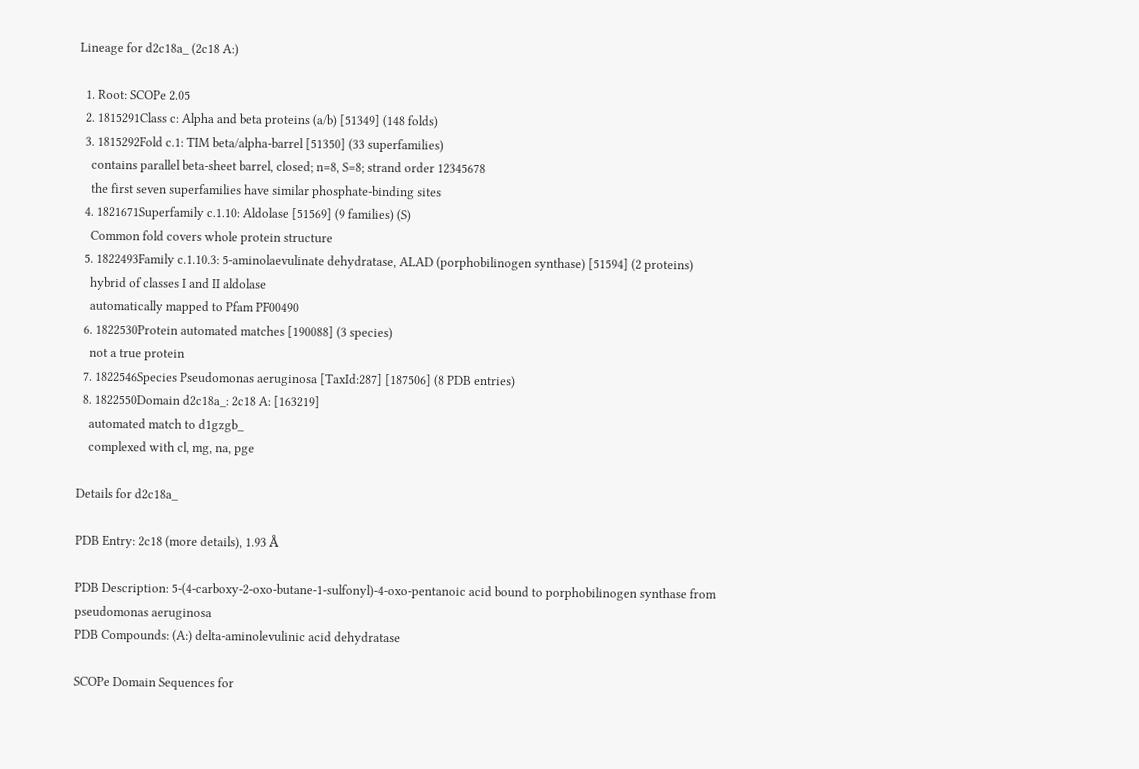Lineage for d2c18a_ (2c18 A:)

  1. Root: SCOPe 2.05
  2. 1815291Class c: Alpha and beta proteins (a/b) [51349] (148 folds)
  3. 1815292Fold c.1: TIM beta/alpha-barrel [51350] (33 superfamilies)
    contains parallel beta-sheet barrel, closed; n=8, S=8; strand order 12345678
    the first seven superfamilies have similar phosphate-binding sites
  4. 1821671Superfamily c.1.10: Aldolase [51569] (9 families) (S)
    Common fold covers whole protein structure
  5. 1822493Family c.1.10.3: 5-aminolaevulinate dehydratase, ALAD (porphobilinogen synthase) [51594] (2 proteins)
    hybrid of classes I and II aldolase
    automatically mapped to Pfam PF00490
  6. 1822530Protein automated matches [190088] (3 species)
    not a true protein
  7. 1822546Species Pseudomonas aeruginosa [TaxId:287] [187506] (8 PDB entries)
  8. 1822550Domain d2c18a_: 2c18 A: [163219]
    automated match to d1gzgb_
    complexed with cl, mg, na, pge

Details for d2c18a_

PDB Entry: 2c18 (more details), 1.93 Å

PDB Description: 5-(4-carboxy-2-oxo-butane-1-sulfonyl)-4-oxo-pentanoic acid bound to porphobilinogen synthase from pseudomonas aeruginosa
PDB Compounds: (A:) delta-aminolevulinic acid dehydratase

SCOPe Domain Sequences for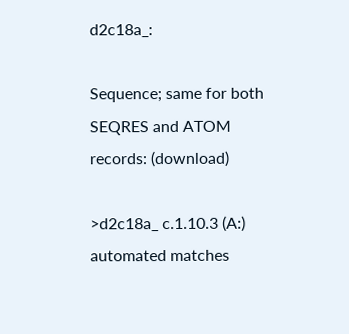d2c18a_:

Sequence; same for both SEQRES and ATOM records: (download)

>d2c18a_ c.1.10.3 (A:) automated matches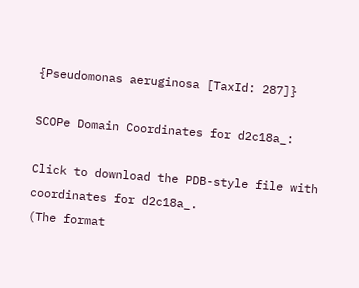{Pseudomonas aeruginosa [TaxId: 287]}

SCOPe Domain Coordinates for d2c18a_:

Click to download the PDB-style file with coordinates for d2c18a_.
(The format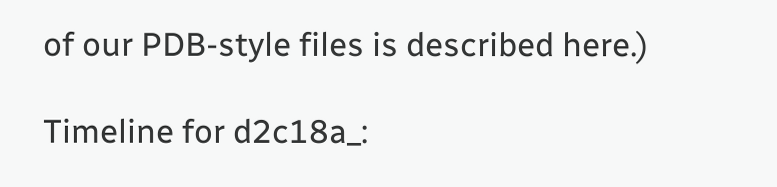of our PDB-style files is described here.)

Timeline for d2c18a_: